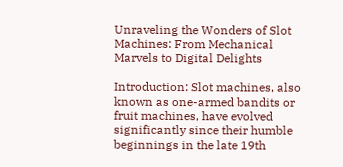Unraveling the Wonders of Slot Machines: From Mechanical Marvels to Digital Delights

Introduction: Slot machines, also known as one-armed bandits or fruit machines, have evolved significantly since their humble beginnings in the late 19th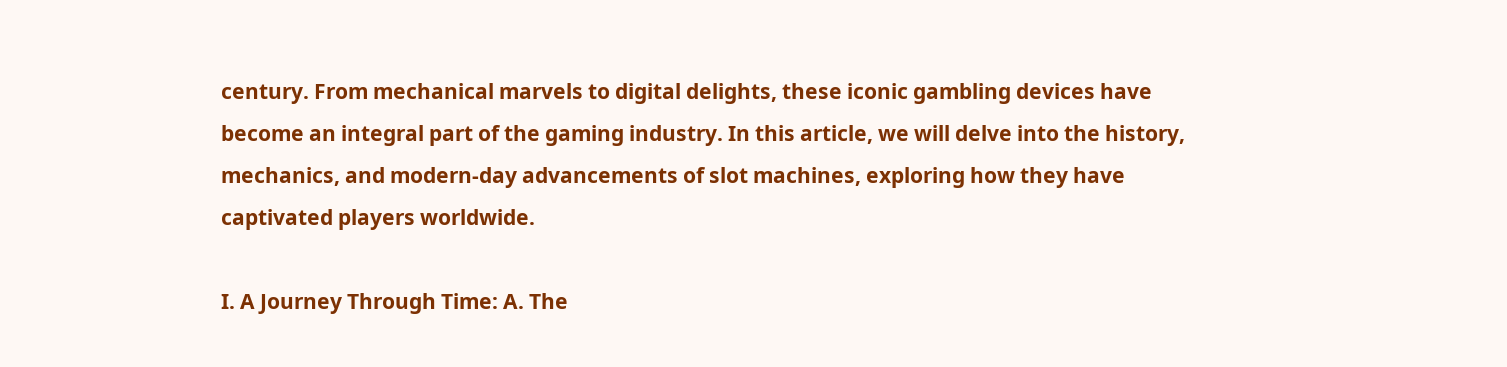century. From mechanical marvels to digital delights, these iconic gambling devices have become an integral part of the gaming industry. In this article, we will delve into the history, mechanics, and modern-day advancements of slot machines, exploring how they have captivated players worldwide.

I. A Journey Through Time: A. The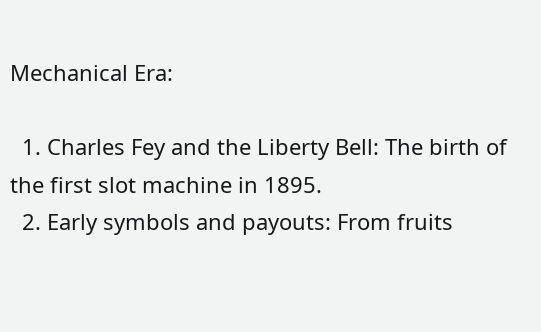Mechanical Era:

  1. Charles Fey and the Liberty Bell: The birth of the first slot machine in 1895.
  2. Early symbols and payouts: From fruits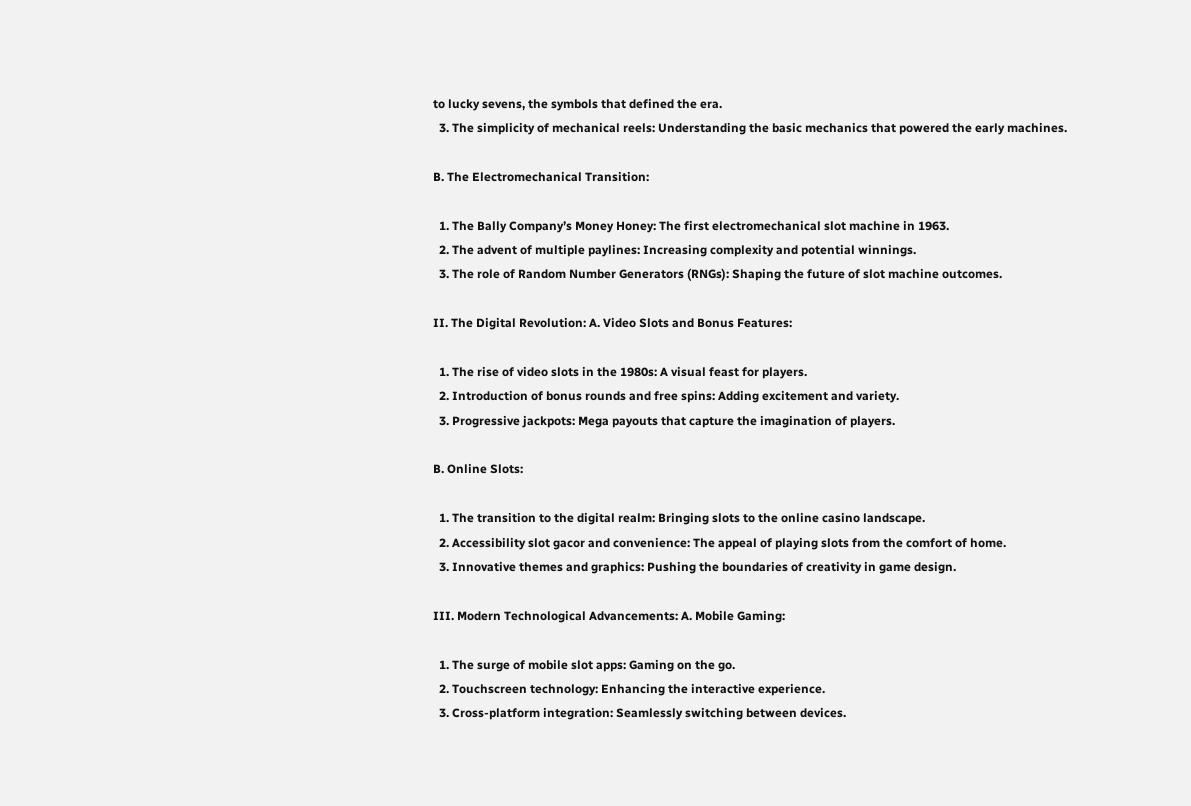to lucky sevens, the symbols that defined the era.
  3. The simplicity of mechanical reels: Understanding the basic mechanics that powered the early machines.

B. The Electromechanical Transition:

  1. The Bally Company’s Money Honey: The first electromechanical slot machine in 1963.
  2. The advent of multiple paylines: Increasing complexity and potential winnings.
  3. The role of Random Number Generators (RNGs): Shaping the future of slot machine outcomes.

II. The Digital Revolution: A. Video Slots and Bonus Features:

  1. The rise of video slots in the 1980s: A visual feast for players.
  2. Introduction of bonus rounds and free spins: Adding excitement and variety.
  3. Progressive jackpots: Mega payouts that capture the imagination of players.

B. Online Slots:

  1. The transition to the digital realm: Bringing slots to the online casino landscape.
  2. Accessibility slot gacor and convenience: The appeal of playing slots from the comfort of home.
  3. Innovative themes and graphics: Pushing the boundaries of creativity in game design.

III. Modern Technological Advancements: A. Mobile Gaming:

  1. The surge of mobile slot apps: Gaming on the go.
  2. Touchscreen technology: Enhancing the interactive experience.
  3. Cross-platform integration: Seamlessly switching between devices.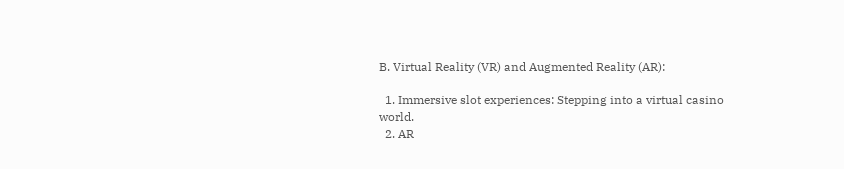B. Virtual Reality (VR) and Augmented Reality (AR):

  1. Immersive slot experiences: Stepping into a virtual casino world.
  2. AR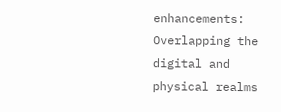enhancements: Overlapping the digital and physical realms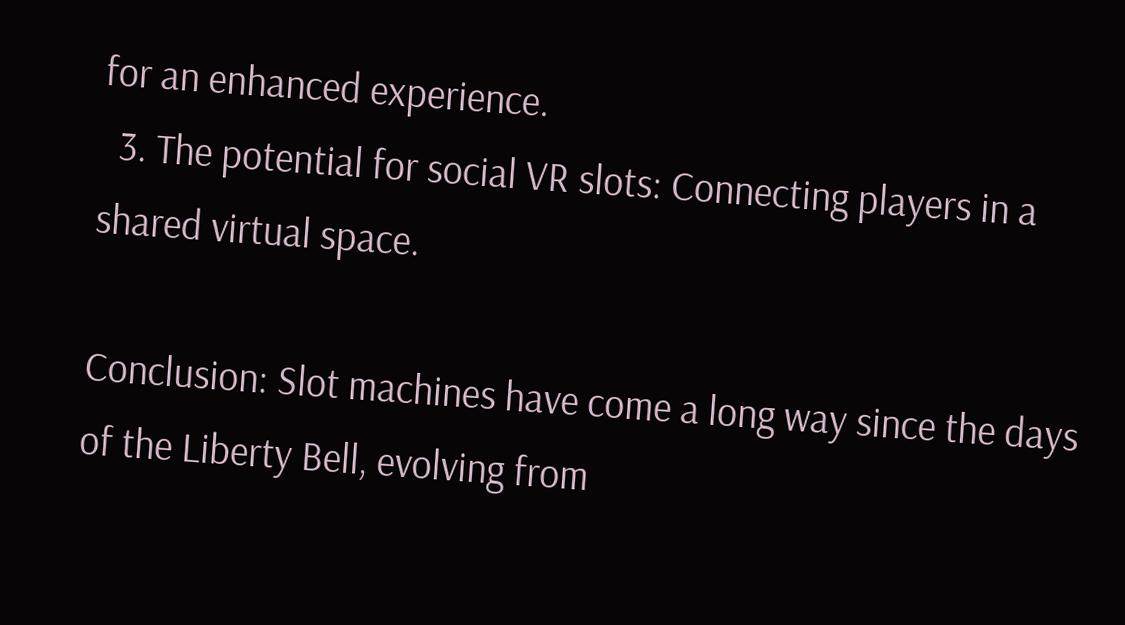for an enhanced experience.
  3. The potential for social VR slots: Connecting players in a shared virtual space.

Conclusion: Slot machines have come a long way since the days of the Liberty Bell, evolving from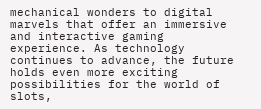mechanical wonders to digital marvels that offer an immersive and interactive gaming experience. As technology continues to advance, the future holds even more exciting possibilities for the world of slots,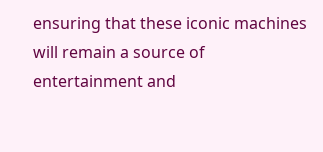ensuring that these iconic machines will remain a source of entertainment and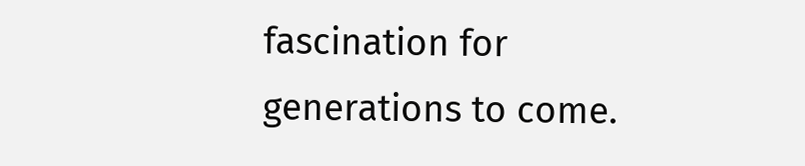fascination for generations to come.